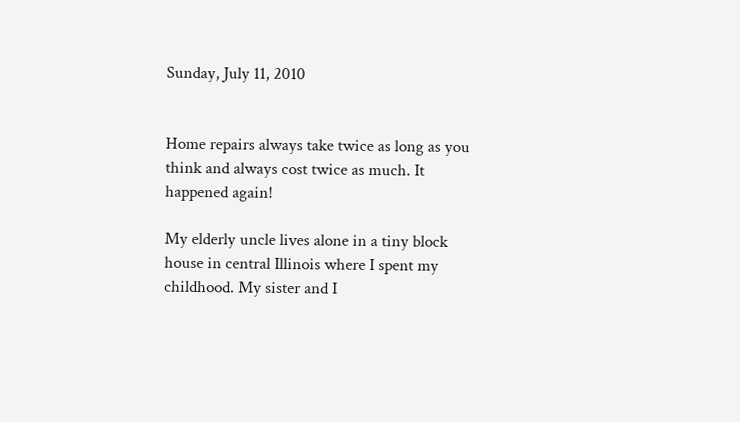Sunday, July 11, 2010


Home repairs always take twice as long as you think and always cost twice as much. It happened again!

My elderly uncle lives alone in a tiny block house in central Illinois where I spent my childhood. My sister and I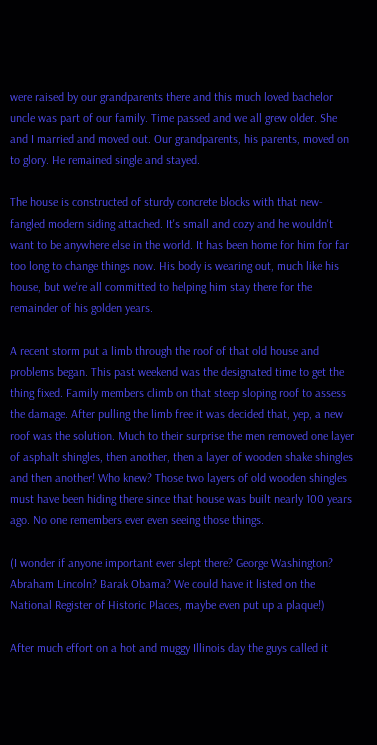were raised by our grandparents there and this much loved bachelor uncle was part of our family. Time passed and we all grew older. She and I married and moved out. Our grandparents, his parents, moved on to glory. He remained single and stayed.

The house is constructed of sturdy concrete blocks with that new-fangled modern siding attached. It's small and cozy and he wouldn't want to be anywhere else in the world. It has been home for him for far too long to change things now. His body is wearing out, much like his house, but we're all committed to helping him stay there for the remainder of his golden years.

A recent storm put a limb through the roof of that old house and problems began. This past weekend was the designated time to get the thing fixed. Family members climb on that steep sloping roof to assess the damage. After pulling the limb free it was decided that, yep, a new roof was the solution. Much to their surprise the men removed one layer of asphalt shingles, then another, then a layer of wooden shake shingles and then another! Who knew? Those two layers of old wooden shingles must have been hiding there since that house was built nearly 100 years ago. No one remembers ever even seeing those things.

(I wonder if anyone important ever slept there? George Washington? Abraham Lincoln? Barak Obama? We could have it listed on the National Register of Historic Places, maybe even put up a plaque!)

After much effort on a hot and muggy Illinois day the guys called it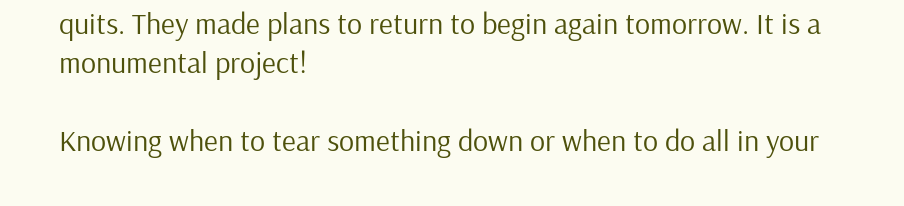quits. They made plans to return to begin again tomorrow. It is a monumental project!

Knowing when to tear something down or when to do all in your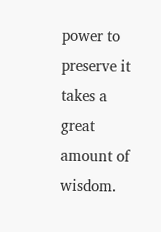power to preserve it takes a great amount of wisdom.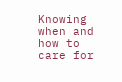Knowing when and how to care for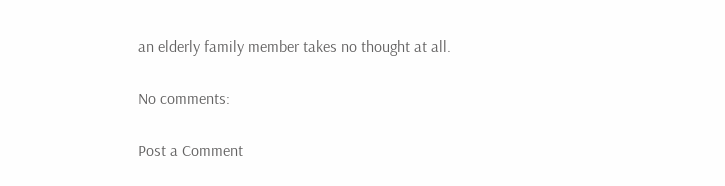an elderly family member takes no thought at all.

No comments:

Post a Comment